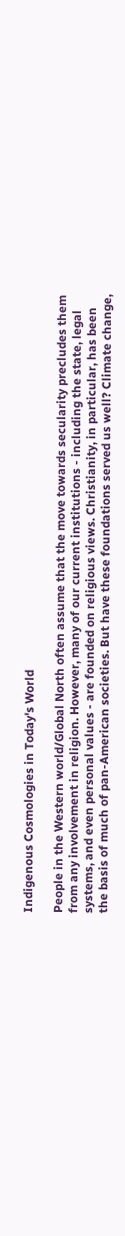Indigenous Cosmologies in Today's World

People in the Western world/Global North often assume that the move towards secularity precludes them from any involvement in religion. However, many of our current institutions - including the state, legal systems, and even personal values - are founded on religious views. Christianity, in particular, has been the basis of much of pan-American societies. But have these foundations served us well? Climate change,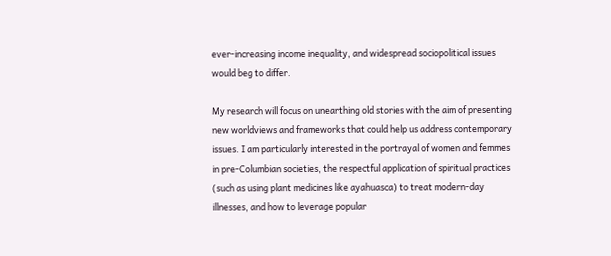ever-increasing income inequality, and widespread sociopolitical issues would beg to differ.

My research will focus on unearthing old stories with the aim of presenting new worldviews and frameworks that could help us address contemporary issues. I am particularly interested in the portrayal of women and femmes in pre-Columbian societies, the respectful application of spiritual practices (such as using plant medicines like ayahuasca) to treat modern-day illnesses, and how to leverage popular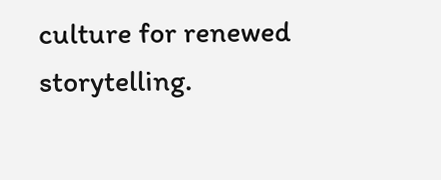culture for renewed storytelling.